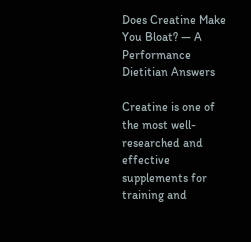Does Creatine Make You Bloat? — A Performance Dietitian Answers

Creatine is one of the most well-researched and effective supplements for training and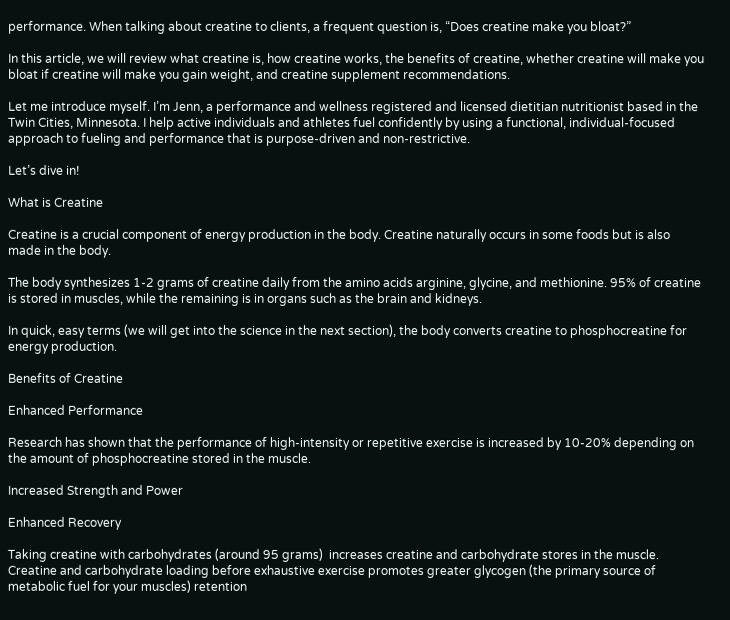performance. When talking about creatine to clients, a frequent question is, “Does creatine make you bloat?”

In this article, we will review what creatine is, how creatine works, the benefits of creatine, whether creatine will make you bloat if creatine will make you gain weight, and creatine supplement recommendations.

Let me introduce myself. I’m Jenn, a performance and wellness registered and licensed dietitian nutritionist based in the Twin Cities, Minnesota. I help active individuals and athletes fuel confidently by using a functional, individual-focused approach to fueling and performance that is purpose-driven and non-restrictive.

Let’s dive in!

What is Creatine

Creatine is a crucial component of energy production in the body. Creatine naturally occurs in some foods but is also made in the body.

The body synthesizes 1-2 grams of creatine daily from the amino acids arginine, glycine, and methionine. 95% of creatine is stored in muscles, while the remaining is in organs such as the brain and kidneys.

In quick, easy terms (we will get into the science in the next section), the body converts creatine to phosphocreatine for energy production.

Benefits of Creatine

Enhanced Performance

Research has shown that the performance of high-intensity or repetitive exercise is increased by 10-20% depending on the amount of phosphocreatine stored in the muscle.

Increased Strength and Power

Enhanced Recovery

Taking creatine with carbohydrates (around 95 grams)  increases creatine and carbohydrate stores in the muscle. Creatine and carbohydrate loading before exhaustive exercise promotes greater glycogen (the primary source of metabolic fuel for your muscles) retention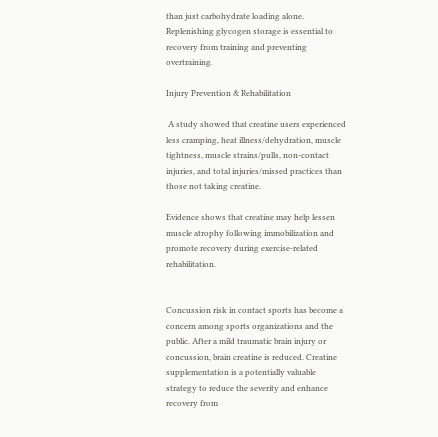than just carbohydrate loading alone. Replenishing glycogen storage is essential to recovery from training and preventing overtraining.

Injury Prevention & Rehabilitation

 A study showed that creatine users experienced less cramping, heat illness/dehydration, muscle tightness, muscle strains/pulls, non-contact injuries, and total injuries/missed practices than those not taking creatine.

Evidence shows that creatine may help lessen muscle atrophy following immobilization and promote recovery during exercise-related rehabilitation.


Concussion risk in contact sports has become a concern among sports organizations and the public. After a mild traumatic brain injury or concussion, brain creatine is reduced. Creatine supplementation is a potentially valuable strategy to reduce the severity and enhance recovery from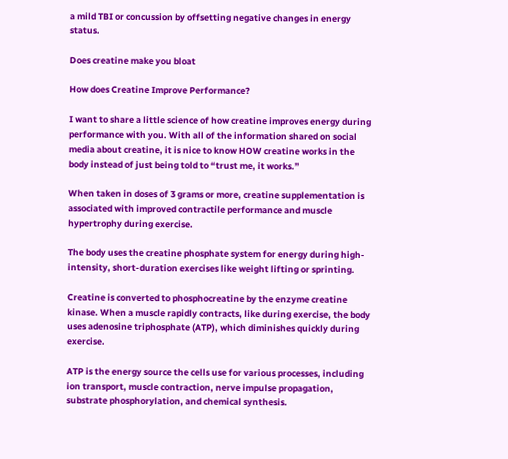a mild TBI or concussion by offsetting negative changes in energy status.

Does creatine make you bloat

How does Creatine Improve Performance?

I want to share a little science of how creatine improves energy during performance with you. With all of the information shared on social media about creatine, it is nice to know HOW creatine works in the body instead of just being told to “trust me, it works.”

When taken in doses of 3 grams or more, creatine supplementation is associated with improved contractile performance and muscle hypertrophy during exercise.

The body uses the creatine phosphate system for energy during high-intensity, short-duration exercises like weight lifting or sprinting.

Creatine is converted to phosphocreatine by the enzyme creatine kinase. When a muscle rapidly contracts, like during exercise, the body uses adenosine triphosphate (ATP), which diminishes quickly during exercise.

ATP is the energy source the cells use for various processes, including ion transport, muscle contraction, nerve impulse propagation, substrate phosphorylation, and chemical synthesis.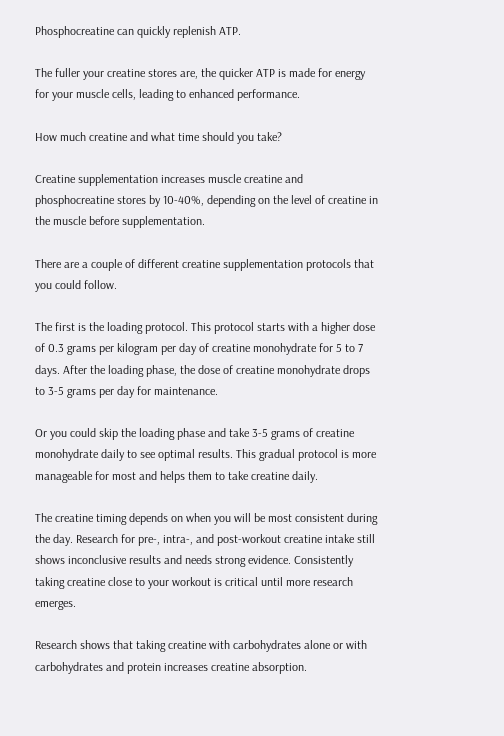Phosphocreatine can quickly replenish ATP.

The fuller your creatine stores are, the quicker ATP is made for energy for your muscle cells, leading to enhanced performance.

How much creatine and what time should you take?

Creatine supplementation increases muscle creatine and phosphocreatine stores by 10-40%, depending on the level of creatine in the muscle before supplementation.

There are a couple of different creatine supplementation protocols that you could follow.

The first is the loading protocol. This protocol starts with a higher dose of 0.3 grams per kilogram per day of creatine monohydrate for 5 to 7 days. After the loading phase, the dose of creatine monohydrate drops to 3-5 grams per day for maintenance.

Or you could skip the loading phase and take 3-5 grams of creatine monohydrate daily to see optimal results. This gradual protocol is more manageable for most and helps them to take creatine daily.

The creatine timing depends on when you will be most consistent during the day. Research for pre-, intra-, and post-workout creatine intake still shows inconclusive results and needs strong evidence. Consistently taking creatine close to your workout is critical until more research emerges.

Research shows that taking creatine with carbohydrates alone or with carbohydrates and protein increases creatine absorption.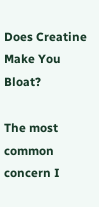Does Creatine Make You Bloat?

The most common concern I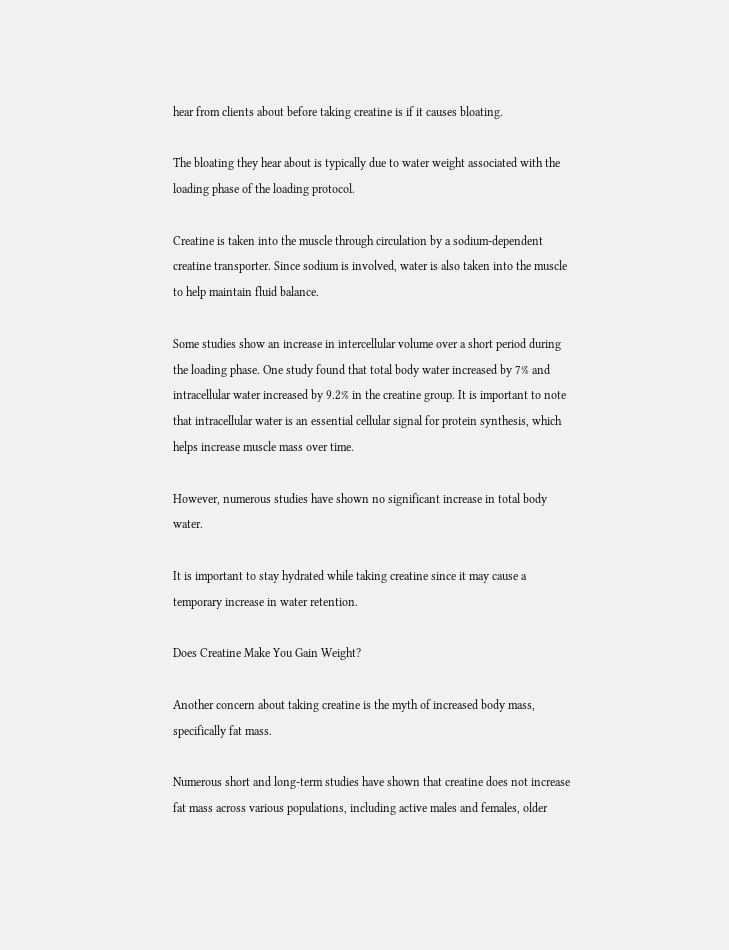hear from clients about before taking creatine is if it causes bloating.

The bloating they hear about is typically due to water weight associated with the loading phase of the loading protocol.

Creatine is taken into the muscle through circulation by a sodium-dependent creatine transporter. Since sodium is involved, water is also taken into the muscle to help maintain fluid balance.

Some studies show an increase in intercellular volume over a short period during the loading phase. One study found that total body water increased by 7% and intracellular water increased by 9.2% in the creatine group. It is important to note that intracellular water is an essential cellular signal for protein synthesis, which helps increase muscle mass over time.

However, numerous studies have shown no significant increase in total body water.

It is important to stay hydrated while taking creatine since it may cause a temporary increase in water retention.

Does Creatine Make You Gain Weight?

Another concern about taking creatine is the myth of increased body mass, specifically fat mass.

Numerous short and long-term studies have shown that creatine does not increase fat mass across various populations, including active males and females, older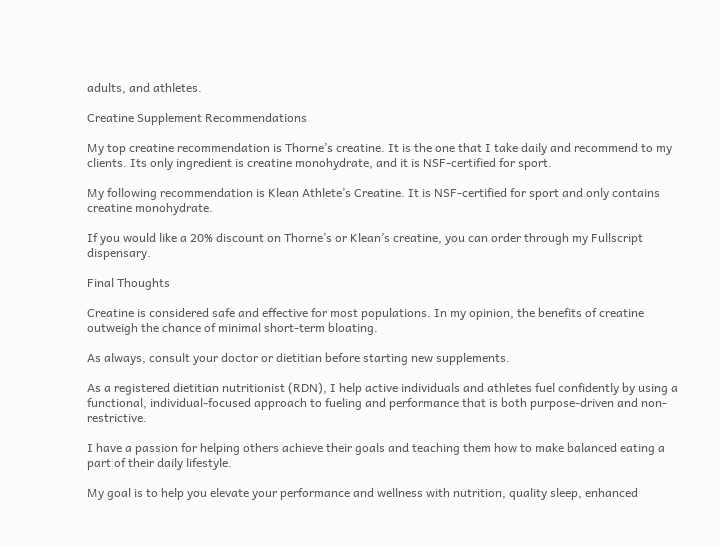adults, and athletes.

Creatine Supplement Recommendations

My top creatine recommendation is Thorne’s creatine. It is the one that I take daily and recommend to my clients. Its only ingredient is creatine monohydrate, and it is NSF-certified for sport.

My following recommendation is Klean Athlete’s Creatine. It is NSF-certified for sport and only contains creatine monohydrate.

If you would like a 20% discount on Thorne’s or Klean’s creatine, you can order through my Fullscript dispensary.

Final Thoughts

Creatine is considered safe and effective for most populations. In my opinion, the benefits of creatine outweigh the chance of minimal short-term bloating.

As always, consult your doctor or dietitian before starting new supplements.

As a registered dietitian nutritionist (RDN), I help active individuals and athletes fuel confidently by using a functional, individual-focused approach to fueling and performance that is both purpose-driven and non-restrictive.

I have a passion for helping others achieve their goals and teaching them how to make balanced eating a part of their daily lifestyle.

My goal is to help you elevate your performance and wellness with nutrition, quality sleep, enhanced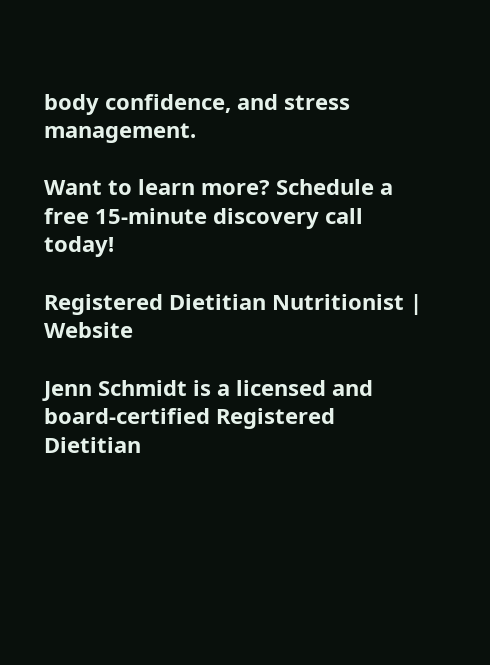body confidence, and stress management.

Want to learn more? Schedule a free 15-minute discovery call today!

Registered Dietitian Nutritionist | Website

Jenn Schmidt is a licensed and board-certified Registered Dietitian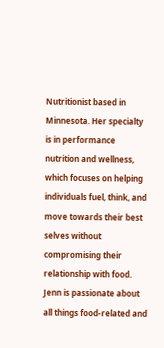Nutritionist based in Minnesota. Her specialty is in performance nutrition and wellness, which focuses on helping individuals fuel, think, and move towards their best selves without compromising their relationship with food. Jenn is passionate about all things food-related and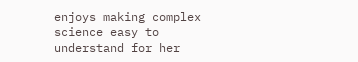enjoys making complex science easy to understand for her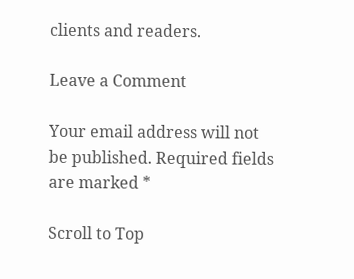clients and readers.

Leave a Comment

Your email address will not be published. Required fields are marked *

Scroll to Top